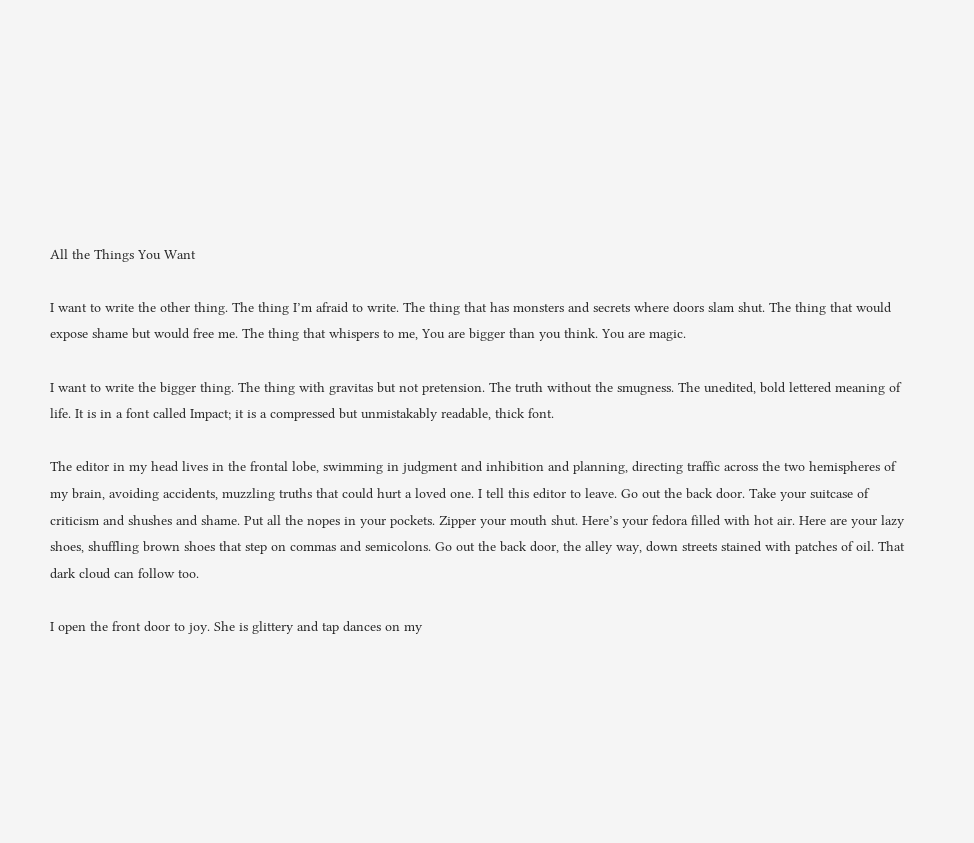All the Things You Want

I want to write the other thing. The thing I’m afraid to write. The thing that has monsters and secrets where doors slam shut. The thing that would expose shame but would free me. The thing that whispers to me, You are bigger than you think. You are magic.

I want to write the bigger thing. The thing with gravitas but not pretension. The truth without the smugness. The unedited, bold lettered meaning of life. It is in a font called Impact; it is a compressed but unmistakably readable, thick font.

The editor in my head lives in the frontal lobe, swimming in judgment and inhibition and planning, directing traffic across the two hemispheres of my brain, avoiding accidents, muzzling truths that could hurt a loved one. I tell this editor to leave. Go out the back door. Take your suitcase of criticism and shushes and shame. Put all the nopes in your pockets. Zipper your mouth shut. Here’s your fedora filled with hot air. Here are your lazy shoes, shuffling brown shoes that step on commas and semicolons. Go out the back door, the alley way, down streets stained with patches of oil. That dark cloud can follow too.

I open the front door to joy. She is glittery and tap dances on my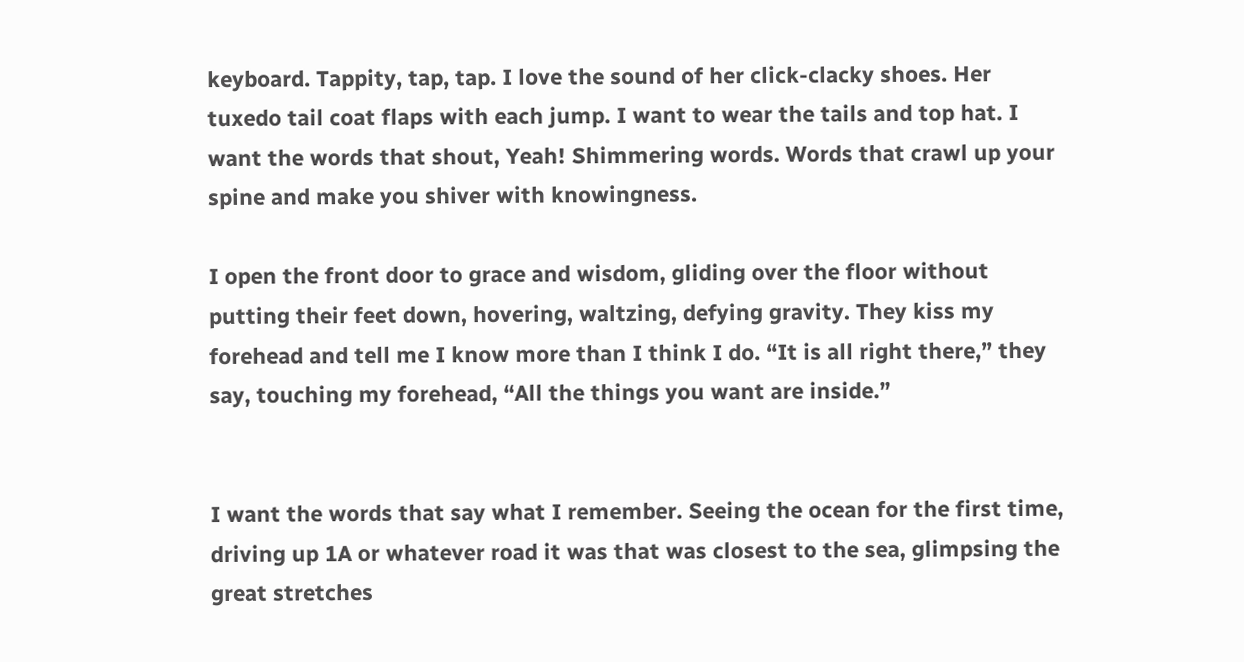keyboard. Tappity, tap, tap. I love the sound of her click-clacky shoes. Her tuxedo tail coat flaps with each jump. I want to wear the tails and top hat. I want the words that shout, Yeah! Shimmering words. Words that crawl up your spine and make you shiver with knowingness.

I open the front door to grace and wisdom, gliding over the floor without putting their feet down, hovering, waltzing, defying gravity. They kiss my forehead and tell me I know more than I think I do. “It is all right there,” they say, touching my forehead, “All the things you want are inside.”


I want the words that say what I remember. Seeing the ocean for the first time, driving up 1A or whatever road it was that was closest to the sea, glimpsing the great stretches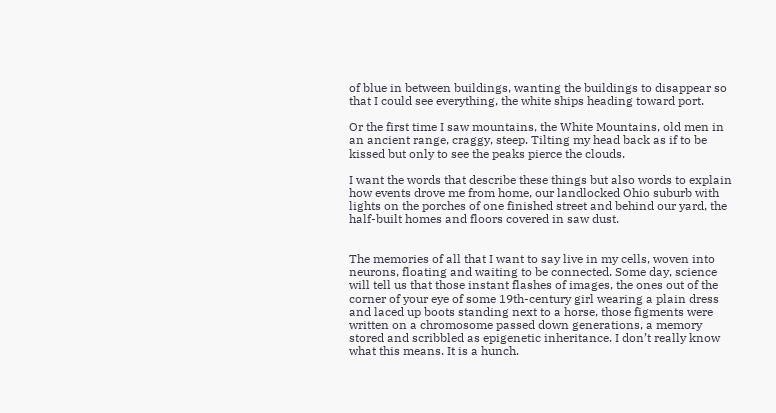of blue in between buildings, wanting the buildings to disappear so that I could see everything, the white ships heading toward port.

Or the first time I saw mountains, the White Mountains, old men in an ancient range, craggy, steep. Tilting my head back as if to be kissed but only to see the peaks pierce the clouds.

I want the words that describe these things but also words to explain how events drove me from home, our landlocked Ohio suburb with lights on the porches of one finished street and behind our yard, the half-built homes and floors covered in saw dust.


The memories of all that I want to say live in my cells, woven into neurons, floating and waiting to be connected. Some day, science will tell us that those instant flashes of images, the ones out of the corner of your eye of some 19th-century girl wearing a plain dress and laced up boots standing next to a horse, those figments were written on a chromosome passed down generations, a memory stored and scribbled as epigenetic inheritance. I don’t really know what this means. It is a hunch.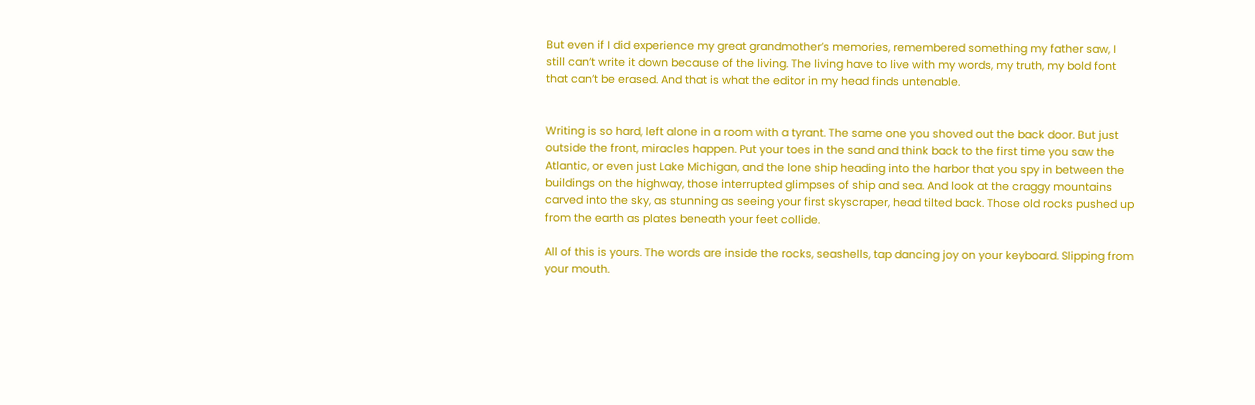But even if I did experience my great grandmother’s memories, remembered something my father saw, I still can’t write it down because of the living. The living have to live with my words, my truth, my bold font that can’t be erased. And that is what the editor in my head finds untenable.


Writing is so hard, left alone in a room with a tyrant. The same one you shoved out the back door. But just outside the front, miracles happen. Put your toes in the sand and think back to the first time you saw the Atlantic, or even just Lake Michigan, and the lone ship heading into the harbor that you spy in between the buildings on the highway, those interrupted glimpses of ship and sea. And look at the craggy mountains carved into the sky, as stunning as seeing your first skyscraper, head tilted back. Those old rocks pushed up from the earth as plates beneath your feet collide.

All of this is yours. The words are inside the rocks, seashells, tap dancing joy on your keyboard. Slipping from your mouth.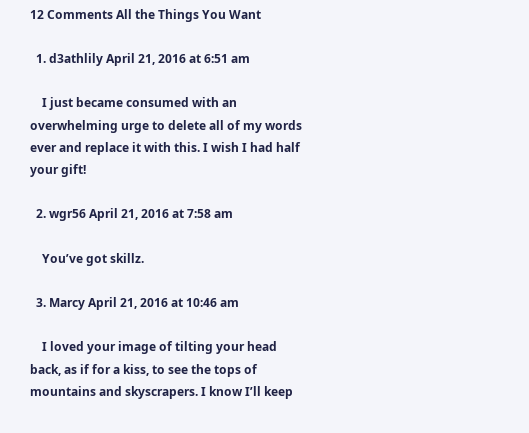12 Comments All the Things You Want

  1. d3athlily April 21, 2016 at 6:51 am

    I just became consumed with an overwhelming urge to delete all of my words ever and replace it with this. I wish I had half your gift!

  2. wgr56 April 21, 2016 at 7:58 am

    You’ve got skillz.

  3. Marcy April 21, 2016 at 10:46 am

    I loved your image of tilting your head back, as if for a kiss, to see the tops of mountains and skyscrapers. I know I’ll keep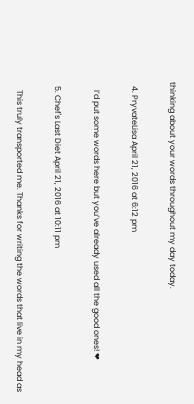thinking about your words throughout my day today.

  4. PryvateLisa April 21, 2016 at 6:12 pm

    I’d put some words here but you’ve already used all the good ones! ❤

  5. Chef's Last Diet April 21, 2016 at 10:11 pm

    This truly transported me. Thanks for writing the words that live in my head as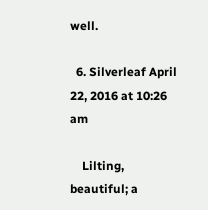well.

  6. Silverleaf April 22, 2016 at 10:26 am

    Lilting, beautiful; a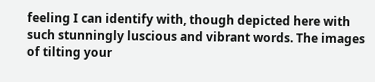feeling I can identify with, though depicted here with such stunningly luscious and vibrant words. The images of tilting your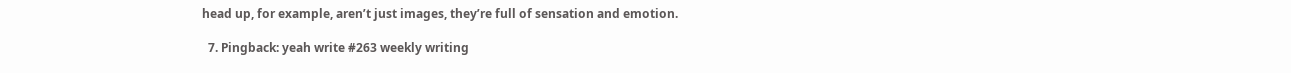head up, for example, aren’t just images, they’re full of sensation and emotion.

  7. Pingback: yeah write #263 weekly writing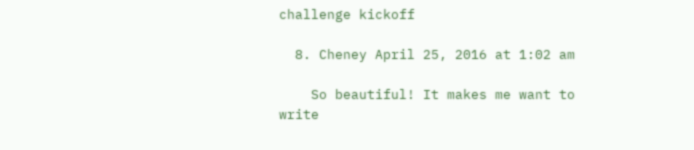challenge kickoff

  8. Cheney April 25, 2016 at 1:02 am

    So beautiful! It makes me want to write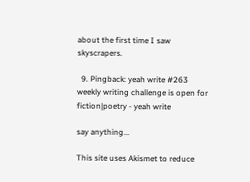about the first time I saw skyscrapers.

  9. Pingback: yeah write #263 weekly writing challenge is open for fiction|poetry - yeah write

say anything...

This site uses Akismet to reduce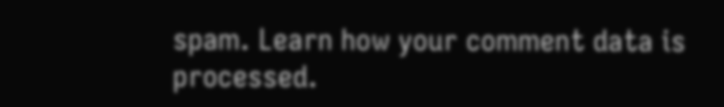spam. Learn how your comment data is processed.